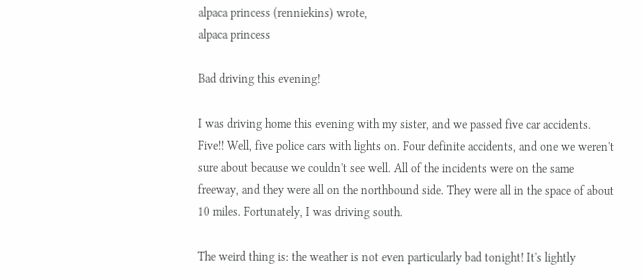alpaca princess (renniekins) wrote,
alpaca princess

Bad driving this evening!

I was driving home this evening with my sister, and we passed five car accidents. Five!! Well, five police cars with lights on. Four definite accidents, and one we weren't sure about because we couldn't see well. All of the incidents were on the same freeway, and they were all on the northbound side. They were all in the space of about 10 miles. Fortunately, I was driving south.

The weird thing is: the weather is not even particularly bad tonight! It's lightly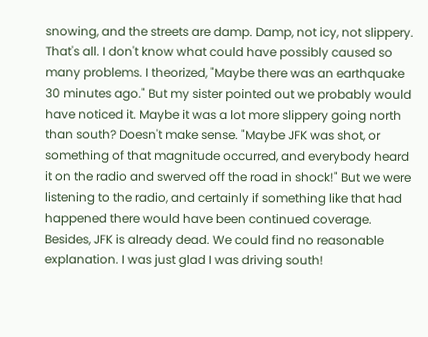snowing, and the streets are damp. Damp, not icy, not slippery. That's all. I don't know what could have possibly caused so many problems. I theorized, "Maybe there was an earthquake 30 minutes ago." But my sister pointed out we probably would have noticed it. Maybe it was a lot more slippery going north than south? Doesn't make sense. "Maybe JFK was shot, or something of that magnitude occurred, and everybody heard it on the radio and swerved off the road in shock!" But we were listening to the radio, and certainly if something like that had happened there would have been continued coverage. Besides, JFK is already dead. We could find no reasonable explanation. I was just glad I was driving south!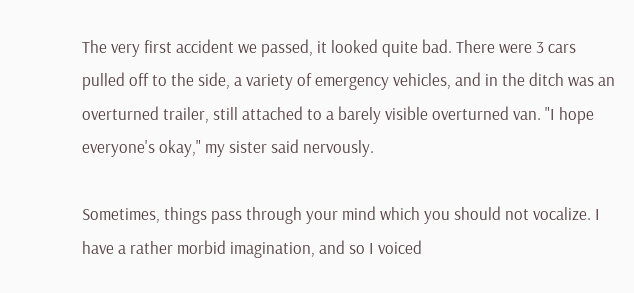The very first accident we passed, it looked quite bad. There were 3 cars pulled off to the side, a variety of emergency vehicles, and in the ditch was an overturned trailer, still attached to a barely visible overturned van. "I hope everyone's okay," my sister said nervously.

Sometimes, things pass through your mind which you should not vocalize. I have a rather morbid imagination, and so I voiced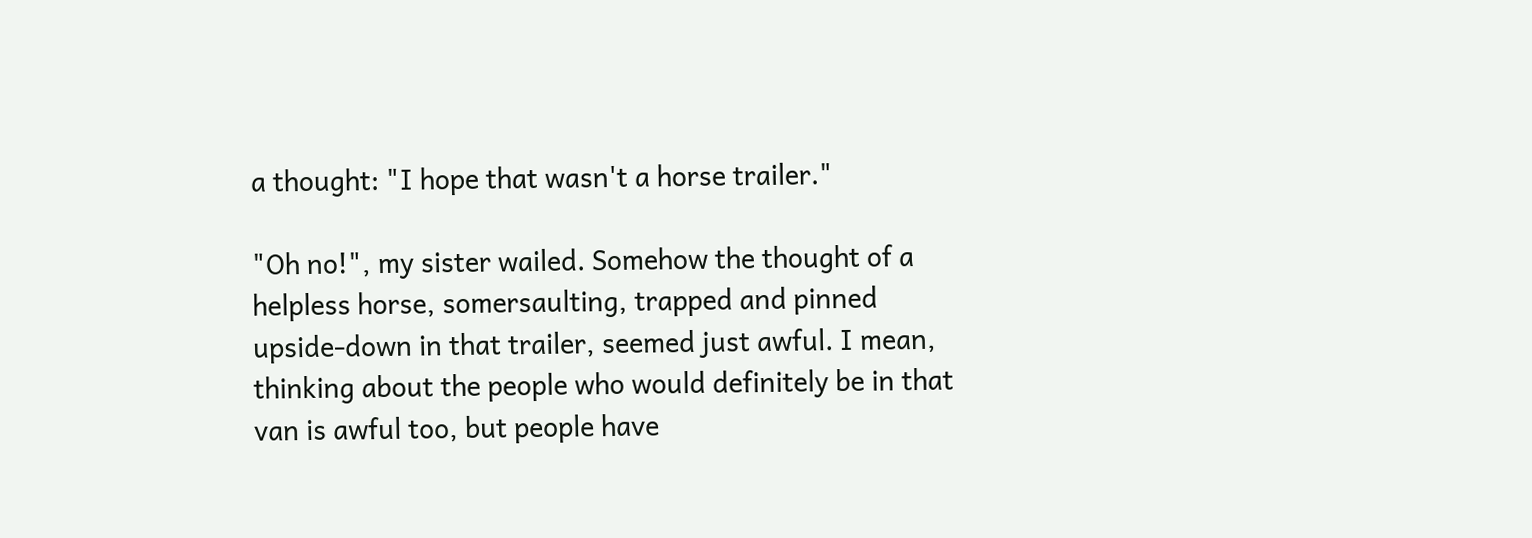a thought: "I hope that wasn't a horse trailer."

"Oh no!", my sister wailed. Somehow the thought of a helpless horse, somersaulting, trapped and pinned upside-down in that trailer, seemed just awful. I mean, thinking about the people who would definitely be in that van is awful too, but people have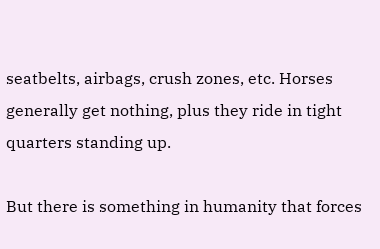seatbelts, airbags, crush zones, etc. Horses generally get nothing, plus they ride in tight quarters standing up.

But there is something in humanity that forces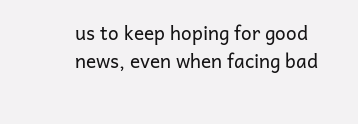us to keep hoping for good news, even when facing bad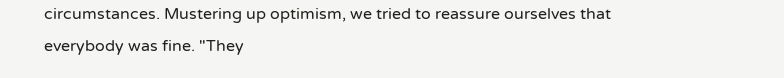circumstances. Mustering up optimism, we tried to reassure ourselves that everybody was fine. "They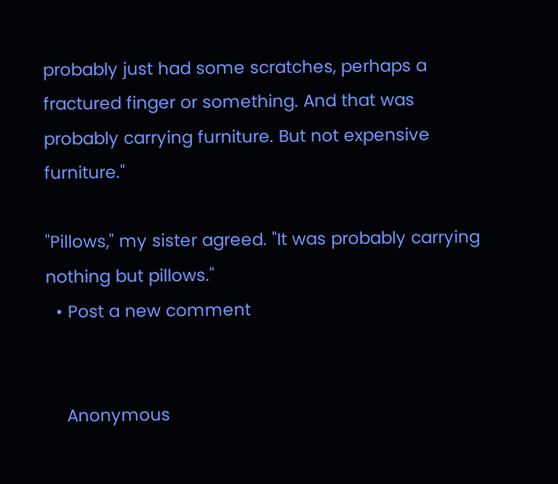probably just had some scratches, perhaps a fractured finger or something. And that was probably carrying furniture. But not expensive furniture."

"Pillows," my sister agreed. "It was probably carrying nothing but pillows."
  • Post a new comment


    Anonymous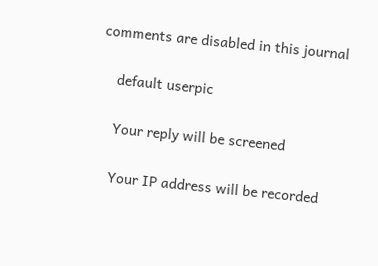comments are disabled in this journal

    default userpic

    Your reply will be screened

    Your IP address will be recorded